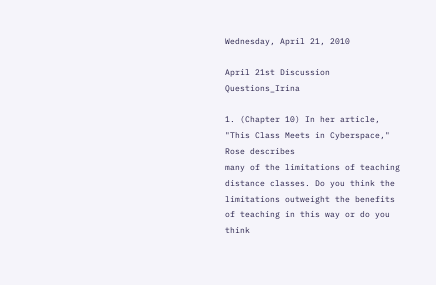Wednesday, April 21, 2010

April 21st Discussion Questions_Irina

1. (Chapter 10) In her article, "This Class Meets in Cyberspace," Rose describes
many of the limitations of teaching distance classes. Do you think the
limitations outweight the benefits of teaching in this way or do you think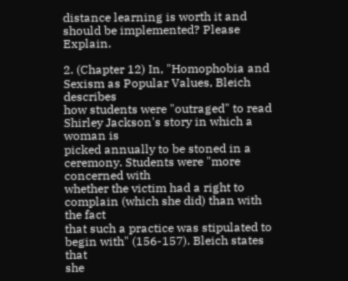distance learning is worth it and should be implemented? Please Explain.

2. (Chapter 12) In, "Homophobia and Sexism as Popular Values, Bleich describes
how students were "outraged" to read Shirley Jackson's story in which a woman is
picked annually to be stoned in a ceremony. Students were "more concerned with
whether the victim had a right to complain (which she did) than with the fact
that such a practice was stipulated to begin with" (156-157). Bleich states that
she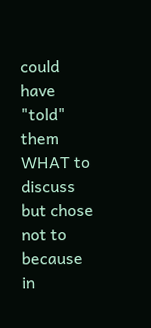could have "told" them WHAT to discuss but chose not to because in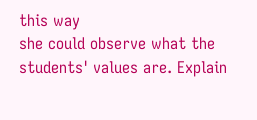this way
she could observe what the students' values are. Explain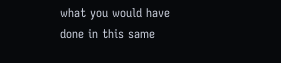what you would have
done in this same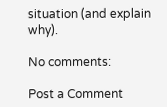situation (and explain why).

No comments:

Post a Comment